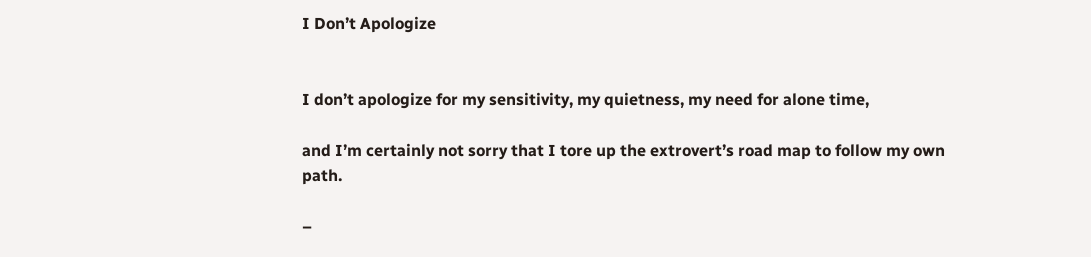I Don’t Apologize


I don’t apologize for my sensitivity, my quietness, my need for alone time,

and I’m certainly not sorry that I tore up the extrovert’s road map to follow my own path.

–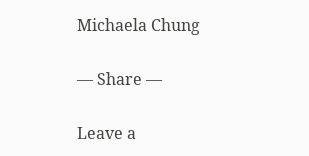Michaela Chung

— Share —

Leave a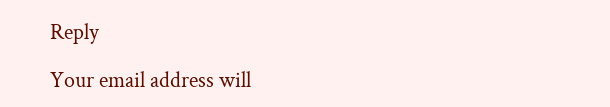Reply

Your email address will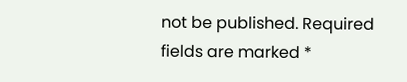not be published. Required fields are marked *